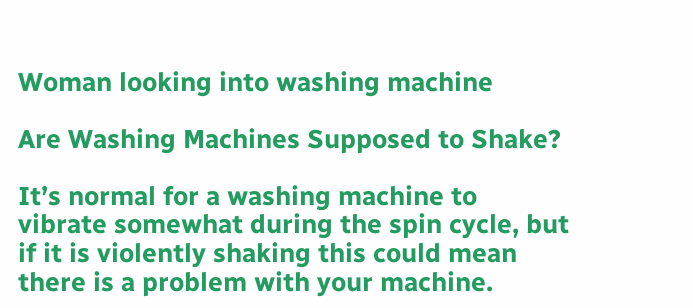Woman looking into washing machine

Are Washing Machines Supposed to Shake?

It’s normal for a washing machine to vibrate somewhat during the spin cycle, but if it is violently shaking this could mean there is a problem with your machine.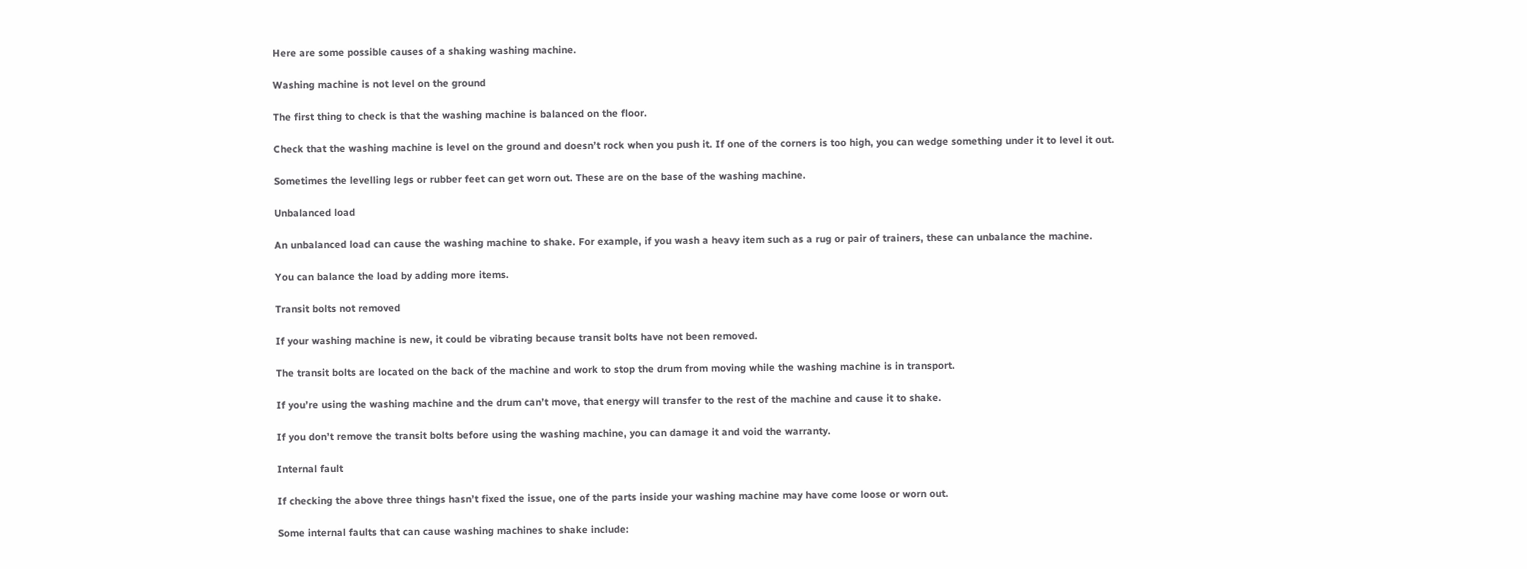Here are some possible causes of a shaking washing machine.

Washing machine is not level on the ground

The first thing to check is that the washing machine is balanced on the floor.

Check that the washing machine is level on the ground and doesn’t rock when you push it. If one of the corners is too high, you can wedge something under it to level it out.

Sometimes the levelling legs or rubber feet can get worn out. These are on the base of the washing machine.

Unbalanced load

An unbalanced load can cause the washing machine to shake. For example, if you wash a heavy item such as a rug or pair of trainers, these can unbalance the machine.

You can balance the load by adding more items.

Transit bolts not removed

If your washing machine is new, it could be vibrating because transit bolts have not been removed.

The transit bolts are located on the back of the machine and work to stop the drum from moving while the washing machine is in transport.

If you’re using the washing machine and the drum can’t move, that energy will transfer to the rest of the machine and cause it to shake.

If you don’t remove the transit bolts before using the washing machine, you can damage it and void the warranty.

Internal fault

If checking the above three things hasn’t fixed the issue, one of the parts inside your washing machine may have come loose or worn out.

Some internal faults that can cause washing machines to shake include: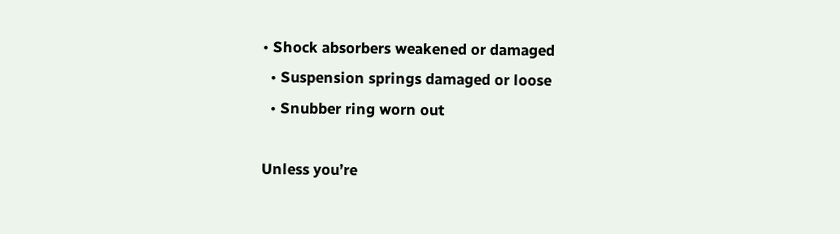• Shock absorbers weakened or damaged
  • Suspension springs damaged or loose
  • Snubber ring worn out

Unless you’re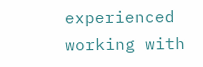experienced working with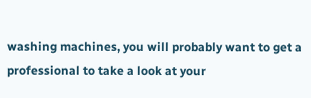washing machines, you will probably want to get a professional to take a look at your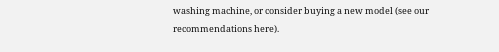washing machine, or consider buying a new model (see our recommendations here).